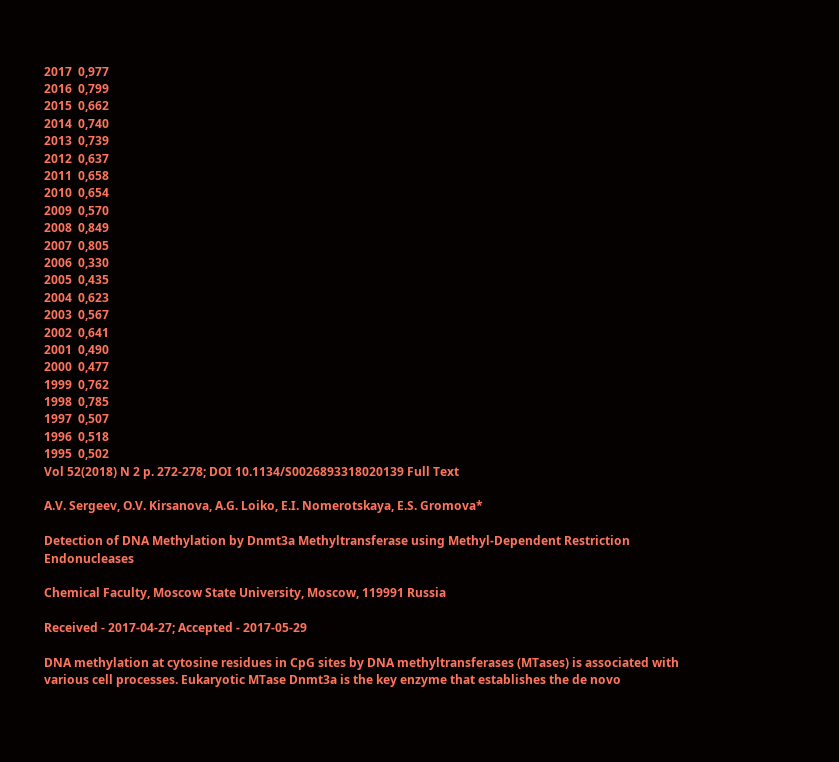2017  0,977
2016  0,799
2015  0,662
2014  0,740
2013  0,739
2012  0,637
2011  0,658
2010  0,654
2009  0,570
2008  0,849
2007  0,805
2006  0,330
2005  0,435
2004  0,623
2003  0,567
2002  0,641
2001  0,490
2000  0,477
1999  0,762
1998  0,785
1997  0,507
1996  0,518
1995  0,502
Vol 52(2018) N 2 p. 272-278; DOI 10.1134/S0026893318020139 Full Text

A.V. Sergeev, O.V. Kirsanova, A.G. Loiko, E.I. Nomerotskaya, E.S. Gromova*

Detection of DNA Methylation by Dnmt3a Methyltransferase using Methyl-Dependent Restriction Endonucleases

Chemical Faculty, Moscow State University, Moscow, 119991 Russia

Received - 2017-04-27; Accepted - 2017-05-29

DNA methylation at cytosine residues in CpG sites by DNA methyltransferases (MTases) is associated with various cell processes. Eukaryotic MTase Dnmt3a is the key enzyme that establishes the de novo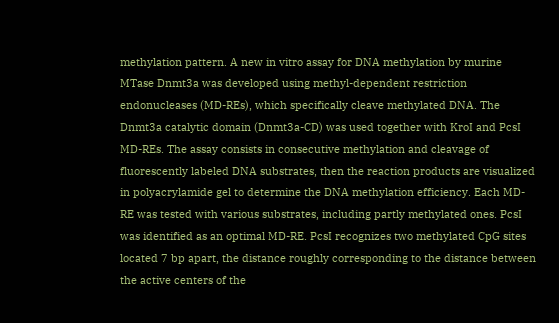methylation pattern. A new in vitro assay for DNA methylation by murine MTase Dnmt3a was developed using methyl-dependent restriction endonucleases (MD-REs), which specifically cleave methylated DNA. The Dnmt3a catalytic domain (Dnmt3a-CD) was used together with KroI and PcsI MD-REs. The assay consists in consecutive methylation and cleavage of fluorescently labeled DNA substrates, then the reaction products are visualized in polyacrylamide gel to determine the DNA methylation efficiency. Each MD-RE was tested with various substrates, including partly methylated ones. PcsI was identified as an optimal MD-RE. PcsI recognizes two methylated CpG sites located 7 bp apart, the distance roughly corresponding to the distance between the active centers of the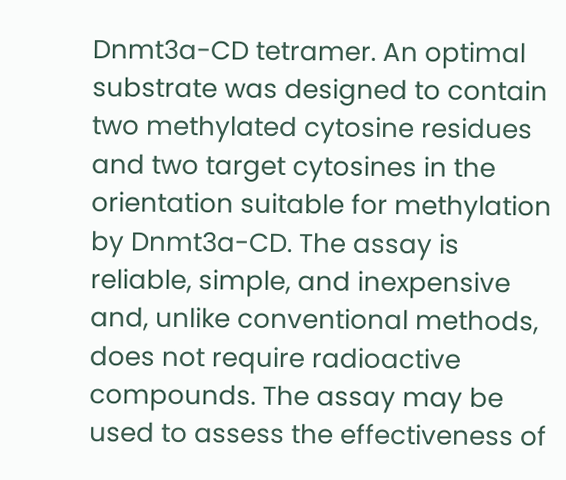Dnmt3a-CD tetramer. An optimal substrate was designed to contain two methylated cytosine residues and two target cytosines in the orientation suitable for methylation by Dnmt3a-CD. The assay is reliable, simple, and inexpensive and, unlike conventional methods, does not require radioactive compounds. The assay may be used to assess the effectiveness of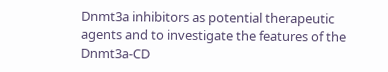Dnmt3a inhibitors as potential therapeutic agents and to investigate the features of the Dnmt3a-CD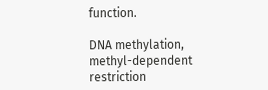function.

DNA methylation, methyl-dependent restriction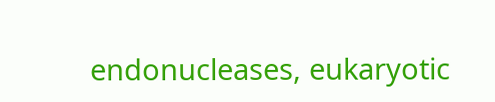endonucleases, eukaryotic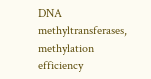DNA methyltransferases, methylation efficiency